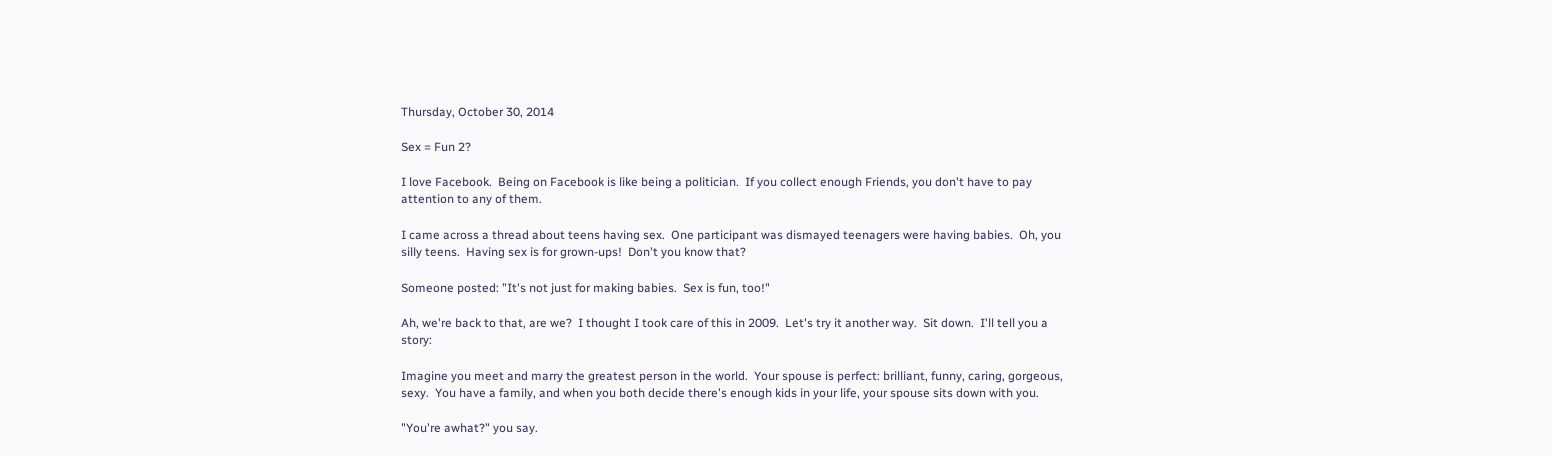Thursday, October 30, 2014

Sex = Fun 2?

I love Facebook.  Being on Facebook is like being a politician.  If you collect enough Friends, you don't have to pay attention to any of them.

I came across a thread about teens having sex.  One participant was dismayed teenagers were having babies.  Oh, you silly teens.  Having sex is for grown-ups!  Don't you know that?

Someone posted: "It's not just for making babies.  Sex is fun, too!"

Ah, we're back to that, are we?  I thought I took care of this in 2009.  Let's try it another way.  Sit down.  I'll tell you a story:

Imagine you meet and marry the greatest person in the world.  Your spouse is perfect: brilliant, funny, caring, gorgeous, sexy.  You have a family, and when you both decide there's enough kids in your life, your spouse sits down with you.

"You're awhat?" you say.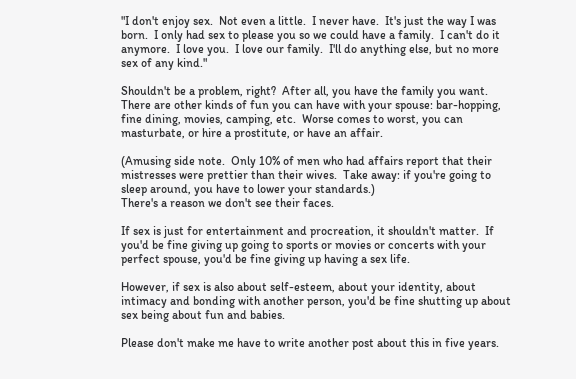"I don't enjoy sex.  Not even a little.  I never have.  It's just the way I was born.  I only had sex to please you so we could have a family.  I can't do it anymore.  I love you.  I love our family.  I'll do anything else, but no more sex of any kind."

Shouldn't be a problem, right?  After all, you have the family you want.  There are other kinds of fun you can have with your spouse: bar-hopping, fine dining, movies, camping, etc.  Worse comes to worst, you can masturbate, or hire a prostitute, or have an affair.

(Amusing side note.  Only 10% of men who had affairs report that their mistresses were prettier than their wives.  Take away: if you're going to sleep around, you have to lower your standards.)
There's a reason we don't see their faces.

If sex is just for entertainment and procreation, it shouldn't matter.  If you'd be fine giving up going to sports or movies or concerts with your perfect spouse, you'd be fine giving up having a sex life.

However, if sex is also about self-esteem, about your identity, about intimacy and bonding with another person, you'd be fine shutting up about sex being about fun and babies.

Please don't make me have to write another post about this in five years.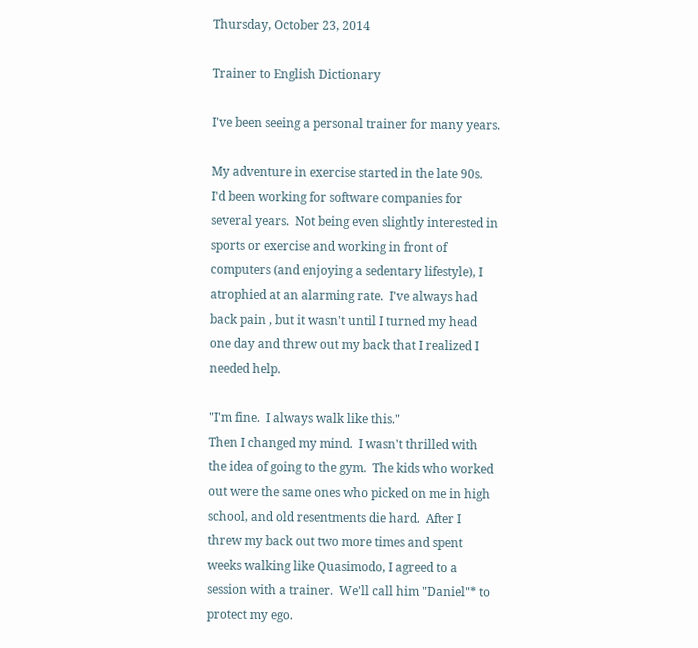Thursday, October 23, 2014

Trainer to English Dictionary

I've been seeing a personal trainer for many years.

My adventure in exercise started in the late 90s.  I'd been working for software companies for several years.  Not being even slightly interested in sports or exercise and working in front of computers (and enjoying a sedentary lifestyle), I atrophied at an alarming rate.  I've always had back pain , but it wasn't until I turned my head one day and threw out my back that I realized I needed help.

"I'm fine.  I always walk like this."
Then I changed my mind.  I wasn't thrilled with the idea of going to the gym.  The kids who worked out were the same ones who picked on me in high school, and old resentments die hard.  After I threw my back out two more times and spent weeks walking like Quasimodo, I agreed to a session with a trainer.  We'll call him "Daniel"* to protect my ego.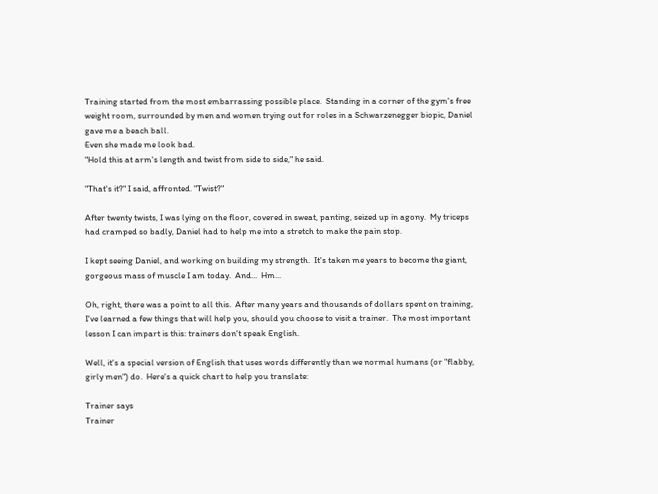Training started from the most embarrassing possible place.  Standing in a corner of the gym's free weight room, surrounded by men and women trying out for roles in a Schwarzenegger biopic, Daniel gave me a beach ball.
Even she made me look bad.
"Hold this at arm's length and twist from side to side," he said.

"That's it?" I said, affronted. "Twist?"

After twenty twists, I was lying on the floor, covered in sweat, panting, seized up in agony.  My triceps had cramped so badly, Daniel had to help me into a stretch to make the pain stop.

I kept seeing Daniel, and working on building my strength.  It's taken me years to become the giant, gorgeous mass of muscle I am today.  And...  Hm...

Oh, right, there was a point to all this.  After many years and thousands of dollars spent on training, I've learned a few things that will help you, should you choose to visit a trainer.  The most important lesson I can impart is this: trainers don't speak English.

Well, it's a special version of English that uses words differently than we normal humans (or "flabby, girly men") do.  Here's a quick chart to help you translate:

Trainer says
Trainer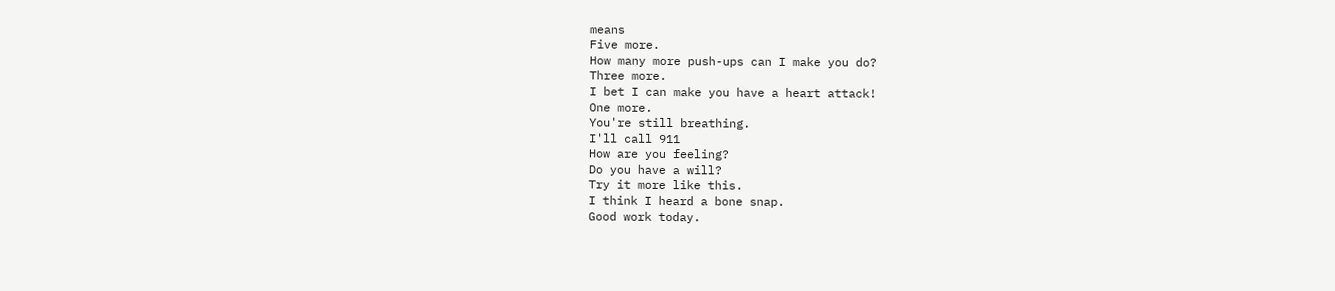means
Five more.
How many more push-ups can I make you do?
Three more.
I bet I can make you have a heart attack!
One more.
You're still breathing.
I'll call 911
How are you feeling?
Do you have a will?
Try it more like this.
I think I heard a bone snap.
Good work today.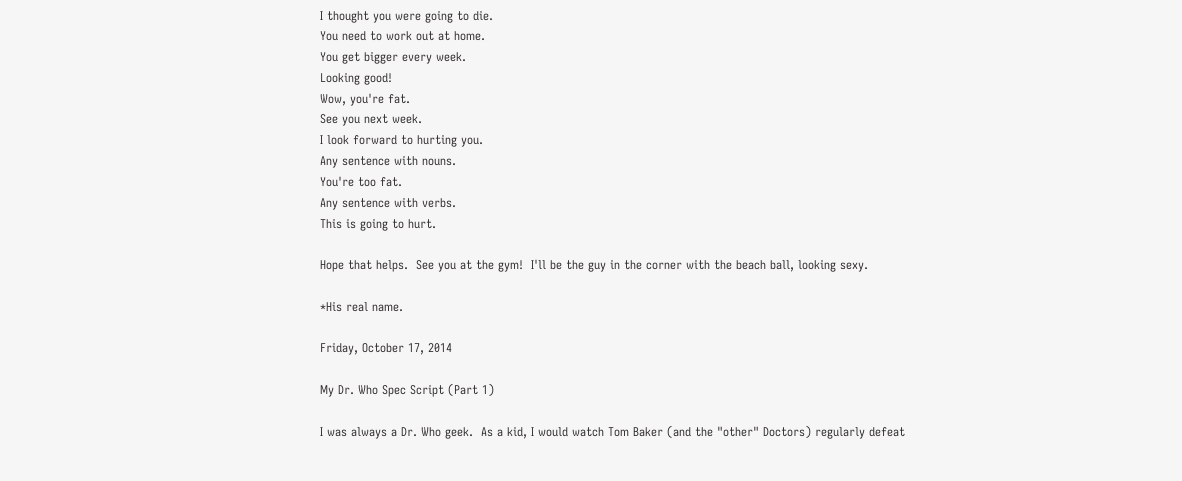I thought you were going to die.
You need to work out at home.
You get bigger every week.
Looking good!
Wow, you're fat.
See you next week.
I look forward to hurting you.
Any sentence with nouns.
You're too fat.
Any sentence with verbs.
This is going to hurt.

Hope that helps.  See you at the gym!  I'll be the guy in the corner with the beach ball, looking sexy.

*His real name.

Friday, October 17, 2014

My Dr. Who Spec Script (Part 1)

I was always a Dr. Who geek.  As a kid, I would watch Tom Baker (and the "other" Doctors) regularly defeat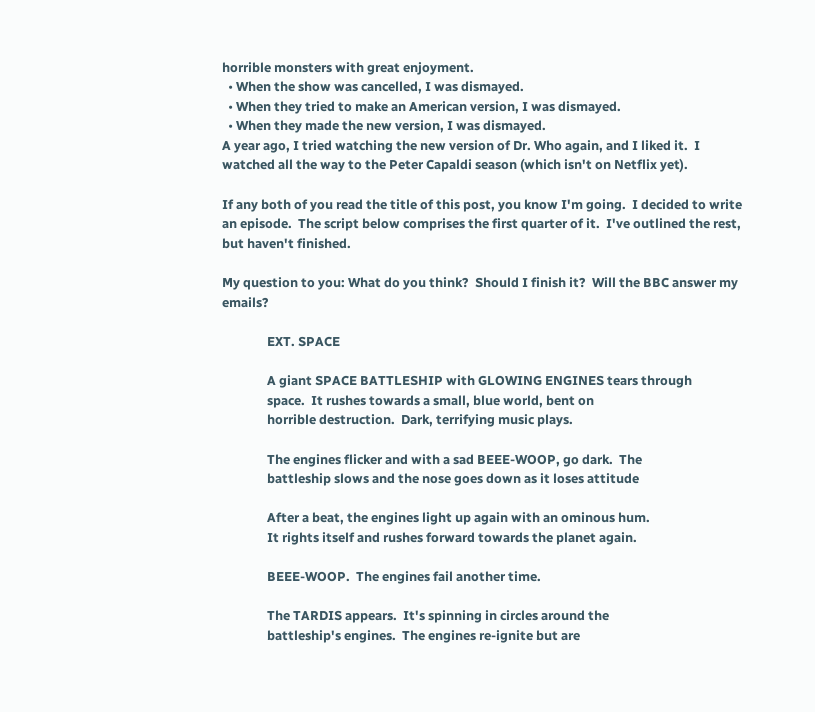horrible monsters with great enjoyment.
  • When the show was cancelled, I was dismayed.
  • When they tried to make an American version, I was dismayed.
  • When they made the new version, I was dismayed.
A year ago, I tried watching the new version of Dr. Who again, and I liked it.  I watched all the way to the Peter Capaldi season (which isn't on Netflix yet).

If any both of you read the title of this post, you know I'm going.  I decided to write an episode.  The script below comprises the first quarter of it.  I've outlined the rest, but haven't finished.

My question to you: What do you think?  Should I finish it?  Will the BBC answer my emails?

               EXT. SPACE

               A giant SPACE BATTLESHIP with GLOWING ENGINES tears through
               space.  It rushes towards a small, blue world, bent on
               horrible destruction.  Dark, terrifying music plays.

               The engines flicker and with a sad BEEE-WOOP, go dark.  The
               battleship slows and the nose goes down as it loses attitude

               After a beat, the engines light up again with an ominous hum.
               It rights itself and rushes forward towards the planet again.

               BEEE-WOOP.  The engines fail another time.

               The TARDIS appears.  It's spinning in circles around the
               battleship's engines.  The engines re-ignite but are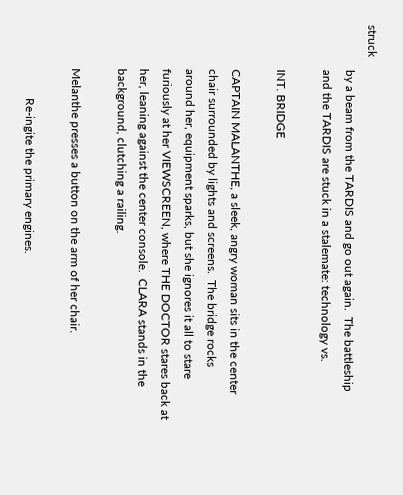struck
               by a beam from the TARDIS and go out again.  The battleship
               and the TARDIS are stuck in a stalemate: technology vs.

               INT. BRIDGE

               CAPTAIN MALANTHE, a sleek, angry woman sits in the center
               chair surrounded by lights and screens.  The bridge rocks
               around her, equipment sparks, but she ignores it all to stare
               furiously at her VIEWSCREEN, where THE DOCTOR stares back at
               her, leaning against the center console.  CLARA stands in the
               background, clutching a railing.

               Melanthe presses a button on the arm of her chair.

                         Re-ingite the primary engines.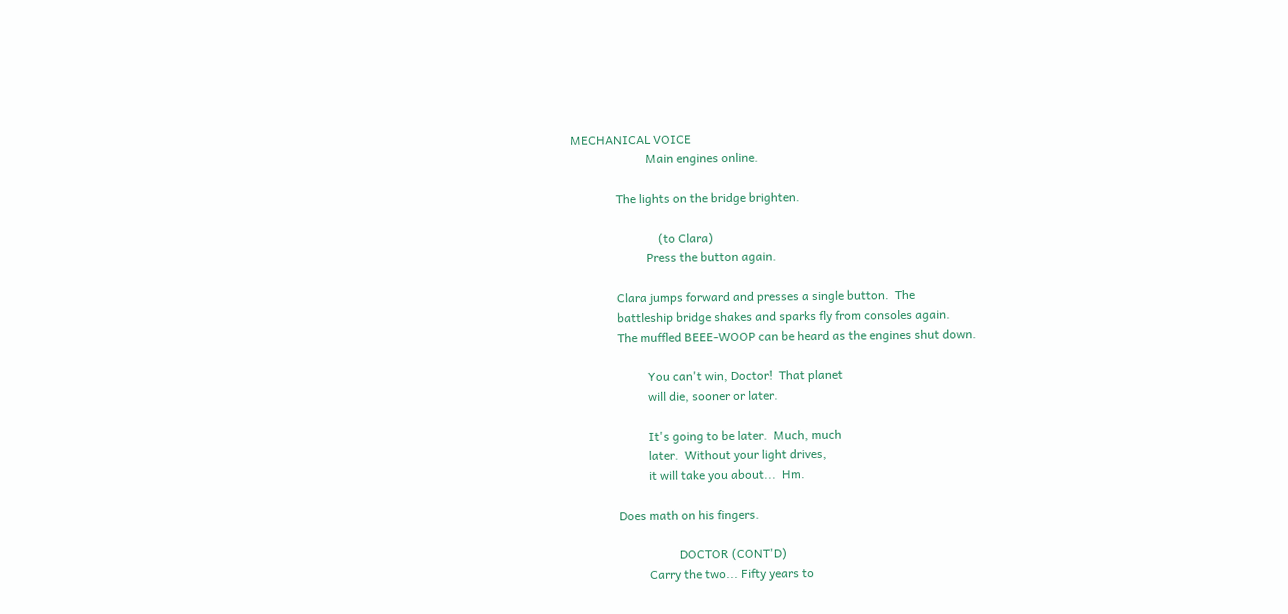MECHANICAL VOICE
                         Main engines online.

               The lights on the bridge brighten.

                             (to Clara)
                         Press the button again.

               Clara jumps forward and presses a single button.  The
               battleship bridge shakes and sparks fly from consoles again.
               The muffled BEEE-WOOP can be heard as the engines shut down.

                         You can't win, Doctor!  That planet
                         will die, sooner or later.

                         It's going to be later.  Much, much
                         later.  Without your light drives,
                         it will take you about...  Hm.

               Does math on his fingers.

                                   DOCTOR (CONT'D)
                         Carry the two... Fifty years to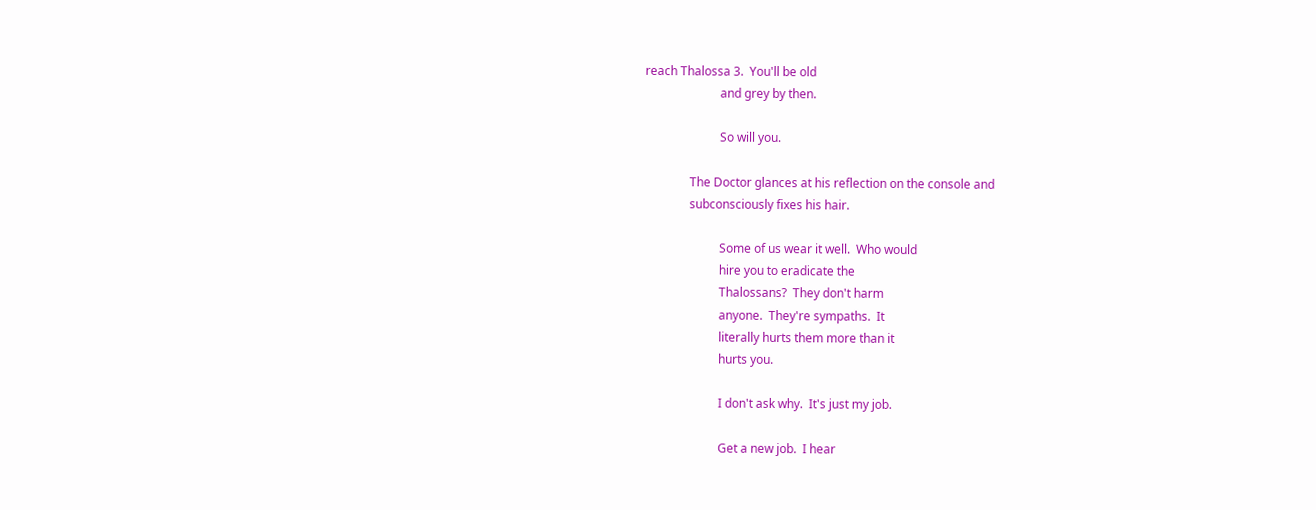reach Thalossa 3.  You'll be old
                         and grey by then.

                         So will you.

               The Doctor glances at his reflection on the console and
               subconsciously fixes his hair.

                         Some of us wear it well.  Who would
                         hire you to eradicate the
                         Thalossans?  They don't harm
                         anyone.  They're sympaths.  It
                         literally hurts them more than it
                         hurts you.

                         I don't ask why.  It's just my job.

                         Get a new job.  I hear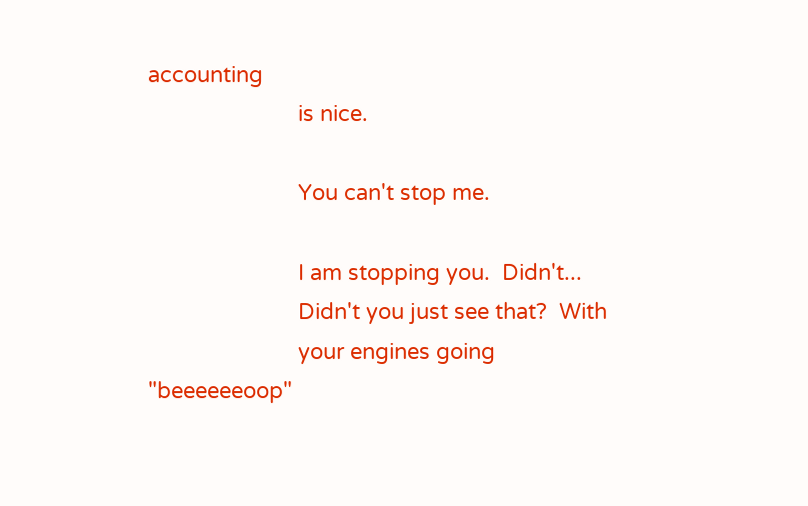accounting
                         is nice.

                         You can't stop me.

                         I am stopping you.  Didn't...
                         Didn't you just see that?  With
                         your engines going "beeeeeeoop"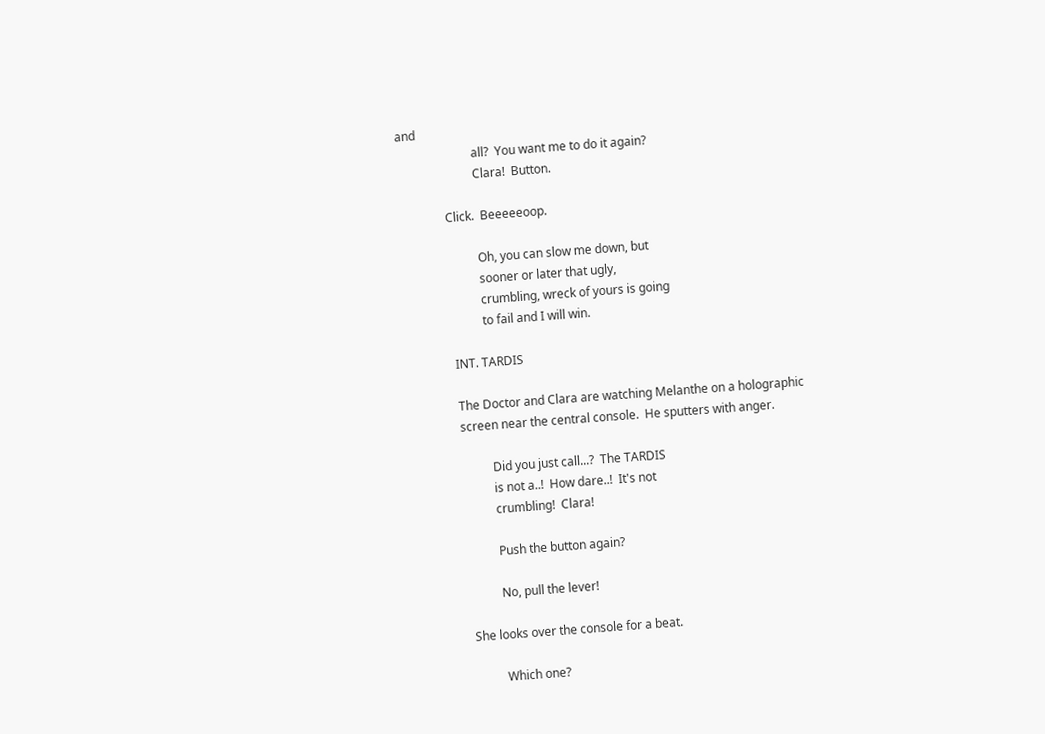and
                         all?  You want me to do it again?
                         Clara!  Button.

               Click.  Beeeeeoop.

                         Oh, you can slow me down, but
                         sooner or later that ugly,
                         crumbling, wreck of yours is going
                         to fail and I will win.

               INT. TARDIS

               The Doctor and Clara are watching Melanthe on a holographic
               screen near the central console.  He sputters with anger.

                         Did you just call...?  The TARDIS
                         is not a..!  How dare..!  It's not
                         crumbling!  Clara!

                         Push the button again?

                         No, pull the lever!

               She looks over the console for a beat.

                         Which one?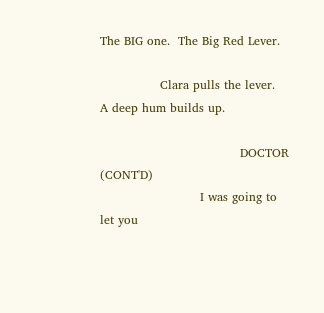The BIG one.  The Big Red Lever.

               Clara pulls the lever.  A deep hum builds up.

                                   DOCTOR (CONT'D)
                         I was going to let you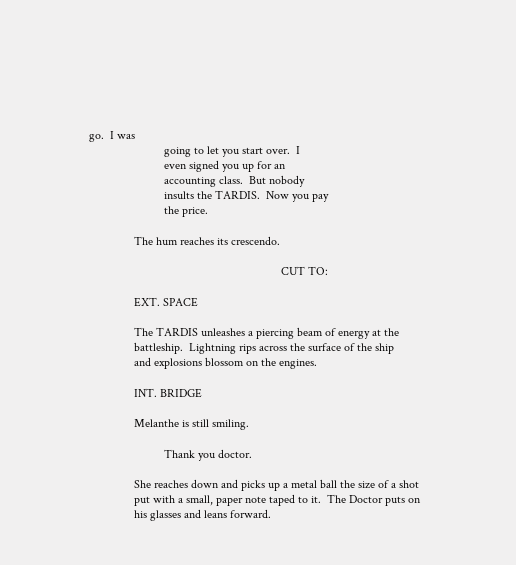go.  I was
                         going to let you start over.  I
                         even signed you up for an
                         accounting class.  But nobody
                         insults the TARDIS.  Now you pay
                         the price.

               The hum reaches its crescendo.

                                                                CUT TO:

               EXT. SPACE

               The TARDIS unleashes a piercing beam of energy at the
               battleship.  Lightning rips across the surface of the ship
               and explosions blossom on the engines.

               INT. BRIDGE

               Melanthe is still smiling.

                         Thank you doctor.

               She reaches down and picks up a metal ball the size of a shot
               put with a small, paper note taped to it.  The Doctor puts on
               his glasses and leans forward.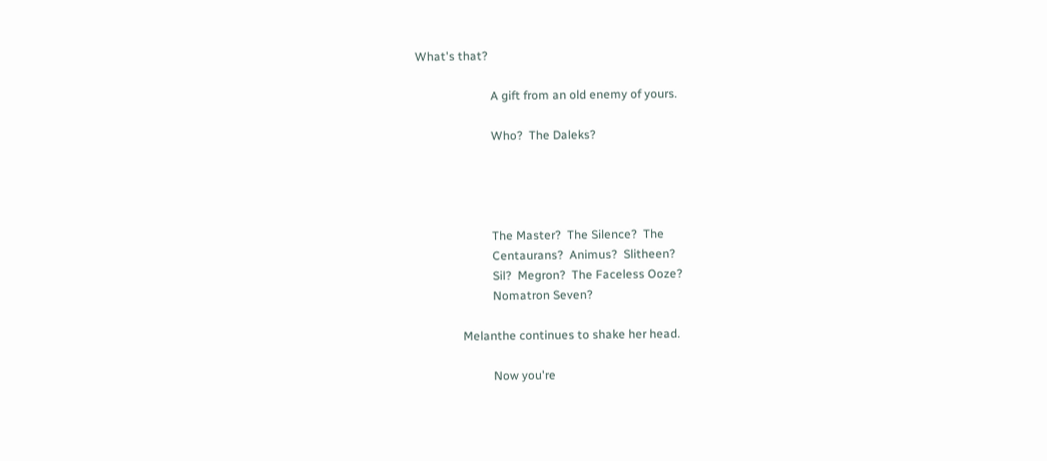What's that?

                         A gift from an old enemy of yours.

                         Who?  The Daleks?




                         The Master?  The Silence?  The
                         Centaurans?  Animus?  Slitheen?
                         Sil?  Megron?  The Faceless Ooze?
                         Nomatron Seven?

               Melanthe continues to shake her head.

                         Now you're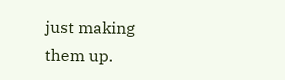just making them up.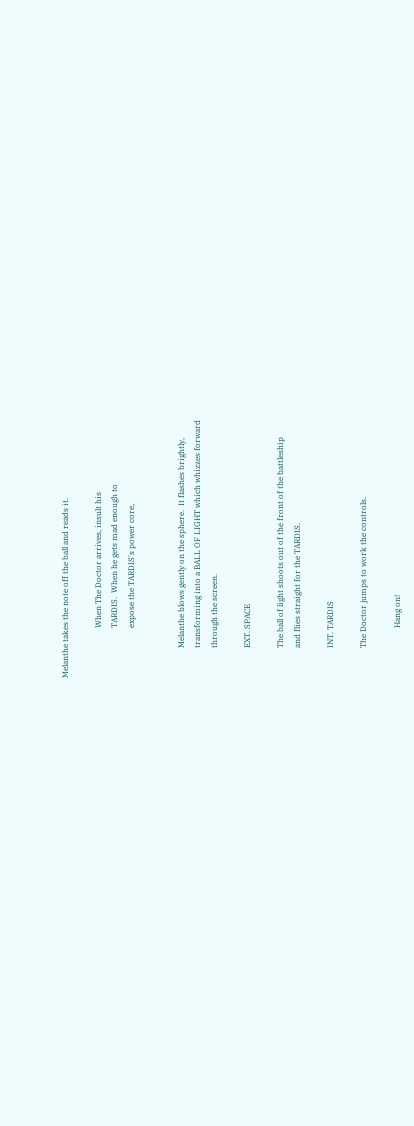Melanthe takes the note off the ball and reads it.

                         When The Doctor arrives, insult his
                         TARDIS.  When he gets mad enough to
                         expose the TARDIS's power core,


               Melanthe blows gently on the sphere.  It flashes brightly,
               transforming into a BALL OF LIGHT which whizzes forward
               through the screen.

               EXT. SPACE

               The ball of light shoots out of the front of the battleship
               and flies straight for the TARDIS.

               INT. TARDIS

               The Doctor jumps to work the controls.

                         Hang on!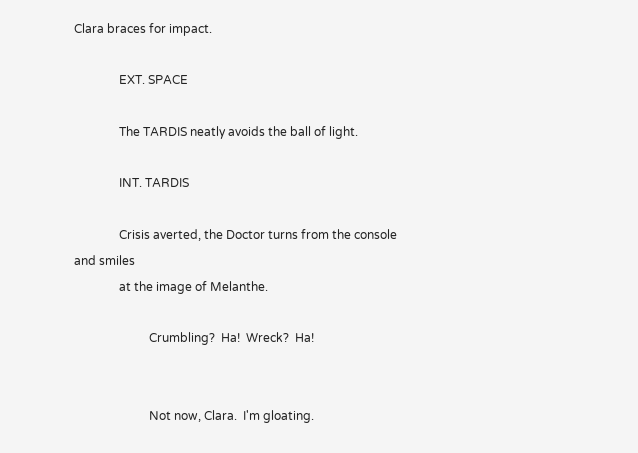Clara braces for impact.

               EXT. SPACE

               The TARDIS neatly avoids the ball of light.

               INT. TARDIS

               Crisis averted, the Doctor turns from the console and smiles
               at the image of Melanthe.

                         Crumbling?  Ha!  Wreck?  Ha!


                         Not now, Clara.  I'm gloating.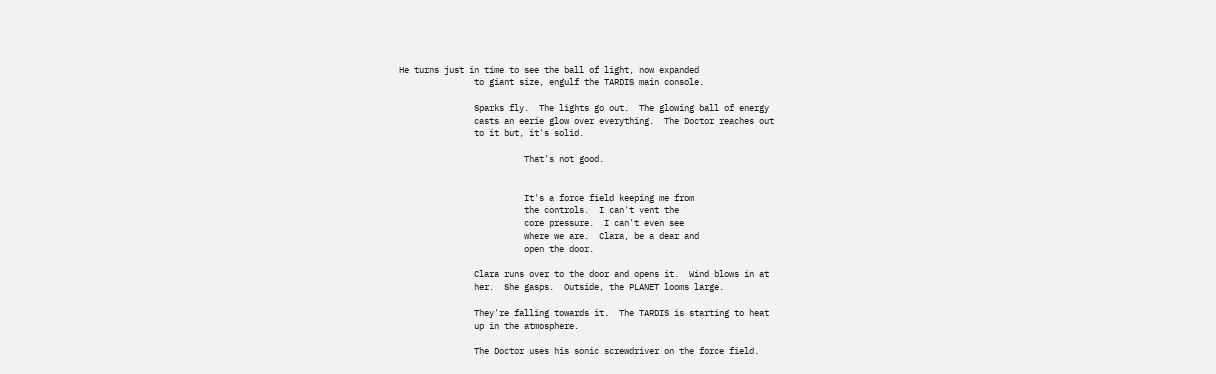He turns just in time to see the ball of light, now expanded
               to giant size, engulf the TARDIS main console.

               Sparks fly.  The lights go out.  The glowing ball of energy
               casts an eerie glow over everything.  The Doctor reaches out
               to it but, it's solid.

                         That's not good.


                         It's a force field keeping me from
                         the controls.  I can't vent the
                         core pressure.  I can't even see
                         where we are.  Clara, be a dear and
                         open the door.

               Clara runs over to the door and opens it.  Wind blows in at
               her.  She gasps.  Outside, the PLANET looms large.

               They're falling towards it.  The TARDIS is starting to heat
               up in the atmosphere.

               The Doctor uses his sonic screwdriver on the force field.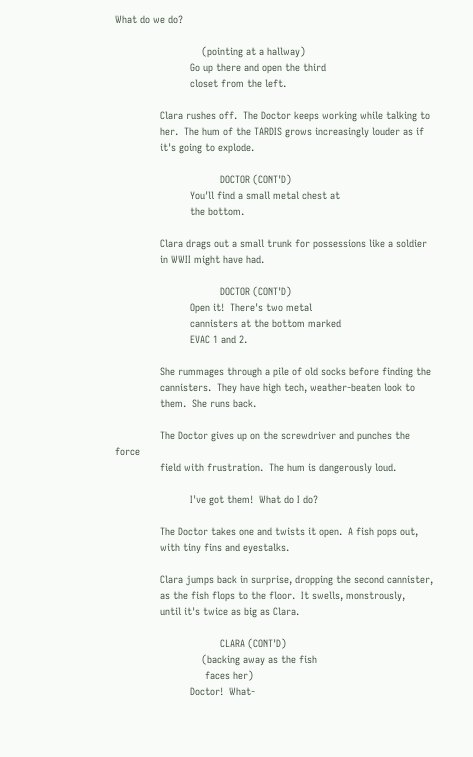What do we do?

                             (pointing at a hallway)
                         Go up there and open the third
                         closet from the left.

               Clara rushes off.  The Doctor keeps working while talking to
               her.  The hum of the TARDIS grows increasingly louder as if
               it's going to explode.

                                   DOCTOR (CONT'D)
                         You'll find a small metal chest at
                         the bottom.

               Clara drags out a small trunk for possessions like a soldier
               in WWII might have had.

                                   DOCTOR (CONT'D)
                         Open it!  There's two metal
                         cannisters at the bottom marked
                         EVAC 1 and 2.

               She rummages through a pile of old socks before finding the
               cannisters.  They have high tech, weather-beaten look to
               them.  She runs back.

               The Doctor gives up on the screwdriver and punches the force
               field with frustration.  The hum is dangerously loud.

                         I've got them!  What do I do?

               The Doctor takes one and twists it open.  A fish pops out,
               with tiny fins and eyestalks.

               Clara jumps back in surprise, dropping the second cannister,
               as the fish flops to the floor.  It swells, monstrously,
               until it's twice as big as Clara.

                                   CLARA (CONT'D)
                             (backing away as the fish
                              faces her)
                         Doctor!  What-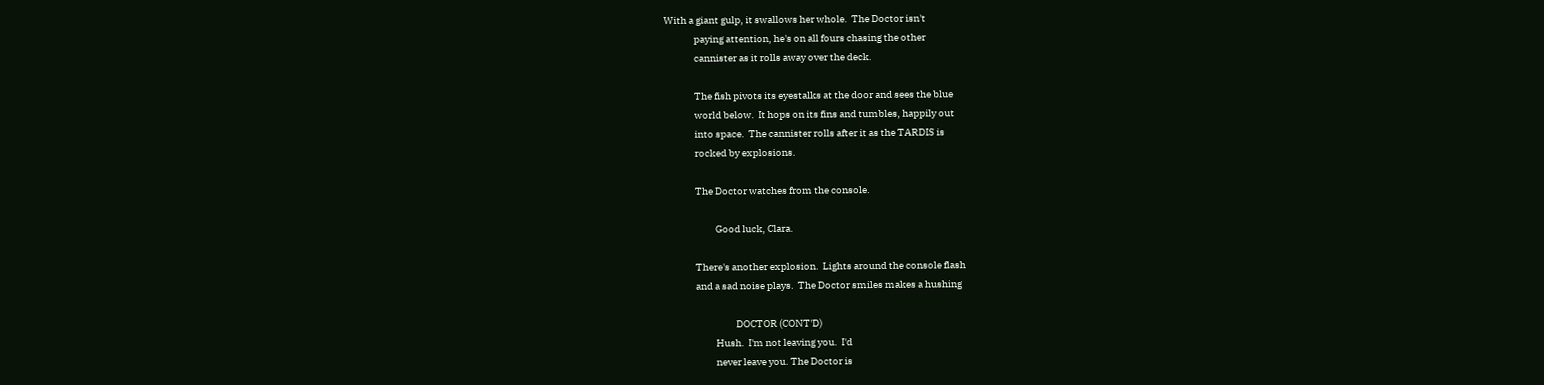With a giant gulp, it swallows her whole.  The Doctor isn't
               paying attention, he's on all fours chasing the other
               cannister as it rolls away over the deck.

               The fish pivots its eyestalks at the door and sees the blue
               world below.  It hops on its fins and tumbles, happily out
               into space.  The cannister rolls after it as the TARDIS is
               rocked by explosions.

               The Doctor watches from the console.

                         Good luck, Clara.

               There's another explosion.  Lights around the console flash
               and a sad noise plays.  The Doctor smiles makes a hushing

                                   DOCTOR (CONT'D)
                         Hush.  I'm not leaving you.  I'd
                         never leave you. The Doctor is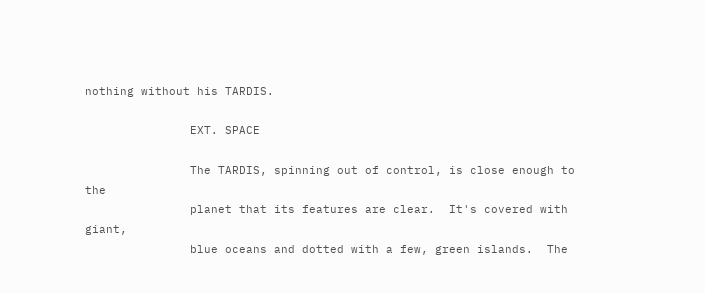nothing without his TARDIS.

               EXT. SPACE

               The TARDIS, spinning out of control, is close enough to the
               planet that its features are clear.  It's covered with giant,
               blue oceans and dotted with a few, green islands.  The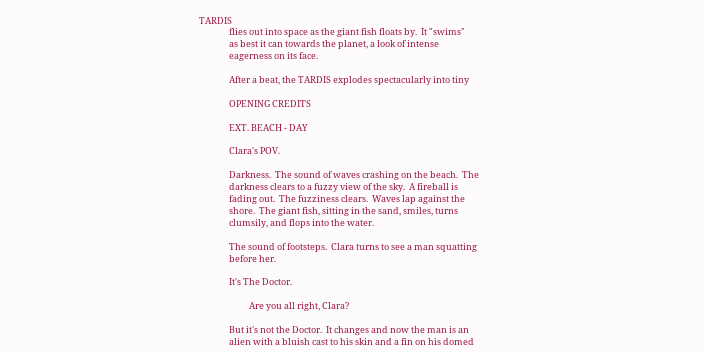TARDIS
               flies out into space as the giant fish floats by.  It "swims"
               as best it can towards the planet, a look of intense
               eagerness on its face.

               After a beat, the TARDIS explodes spectacularly into tiny

               OPENING CREDITS

               EXT. BEACH - DAY

               Clara's POV.

               Darkness.  The sound of waves crashing on the beach.  The
               darkness clears to a fuzzy view of the sky.  A fireball is
               fading out.  The fuzziness clears.  Waves lap against the
               shore.  The giant fish, sitting in the sand, smiles, turns
               clumsily, and flops into the water.

               The sound of footsteps.  Clara turns to see a man squatting
               before her.

               It's The Doctor.

                         Are you all right, Clara?

               But it's not the Doctor.  It changes and now the man is an
               alien with a bluish cast to his skin and a fin on his domed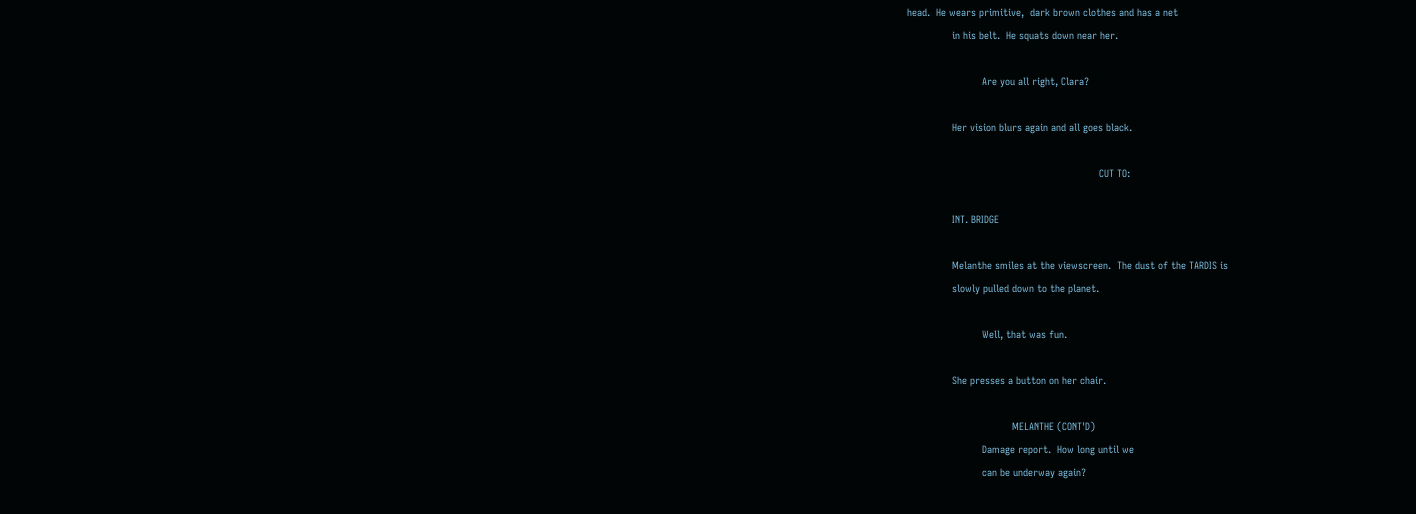head.  He wears primitive,  dark brown clothes and has a net
               in his belt.  He squats down near her.

                         Are you all right, Clara?

               Her vision blurs again and all goes black.

                                                                CUT TO:

               INT. BRIDGE

               Melanthe smiles at the viewscreen.  The dust of the TARDIS is
               slowly pulled down to the planet.

                         Well, that was fun.

               She presses a button on her chair.

                                   MELANTHE (CONT'D)
                         Damage report.  How long until we
                         can be underway again?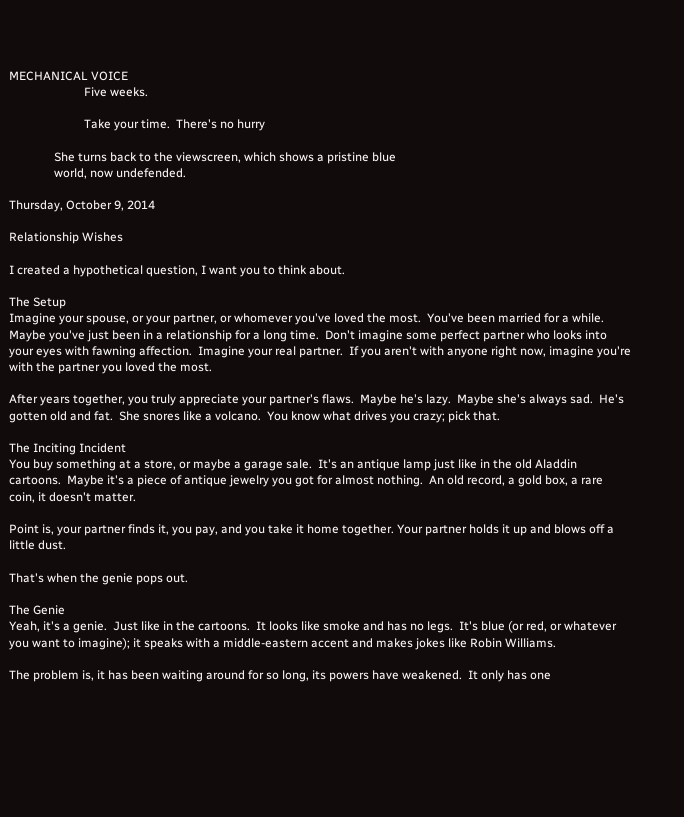MECHANICAL VOICE
                         Five weeks.

                         Take your time.  There's no hurry

               She turns back to the viewscreen, which shows a pristine blue
               world, now undefended.

Thursday, October 9, 2014

Relationship Wishes

I created a hypothetical question, I want you to think about.

The Setup
Imagine your spouse, or your partner, or whomever you've loved the most.  You've been married for a while.  Maybe you've just been in a relationship for a long time.  Don't imagine some perfect partner who looks into your eyes with fawning affection.  Imagine your real partner.  If you aren't with anyone right now, imagine you're with the partner you loved the most.

After years together, you truly appreciate your partner's flaws.  Maybe he's lazy.  Maybe she's always sad.  He's gotten old and fat.  She snores like a volcano.  You know what drives you crazy; pick that.

The Inciting Incident
You buy something at a store, or maybe a garage sale.  It's an antique lamp just like in the old Aladdin cartoons.  Maybe it's a piece of antique jewelry you got for almost nothing.  An old record, a gold box, a rare coin, it doesn't matter.

Point is, your partner finds it, you pay, and you take it home together. Your partner holds it up and blows off a little dust.

That's when the genie pops out.

The Genie
Yeah, it's a genie.  Just like in the cartoons.  It looks like smoke and has no legs.  It's blue (or red, or whatever you want to imagine); it speaks with a middle-eastern accent and makes jokes like Robin Williams.

The problem is, it has been waiting around for so long, its powers have weakened.  It only has one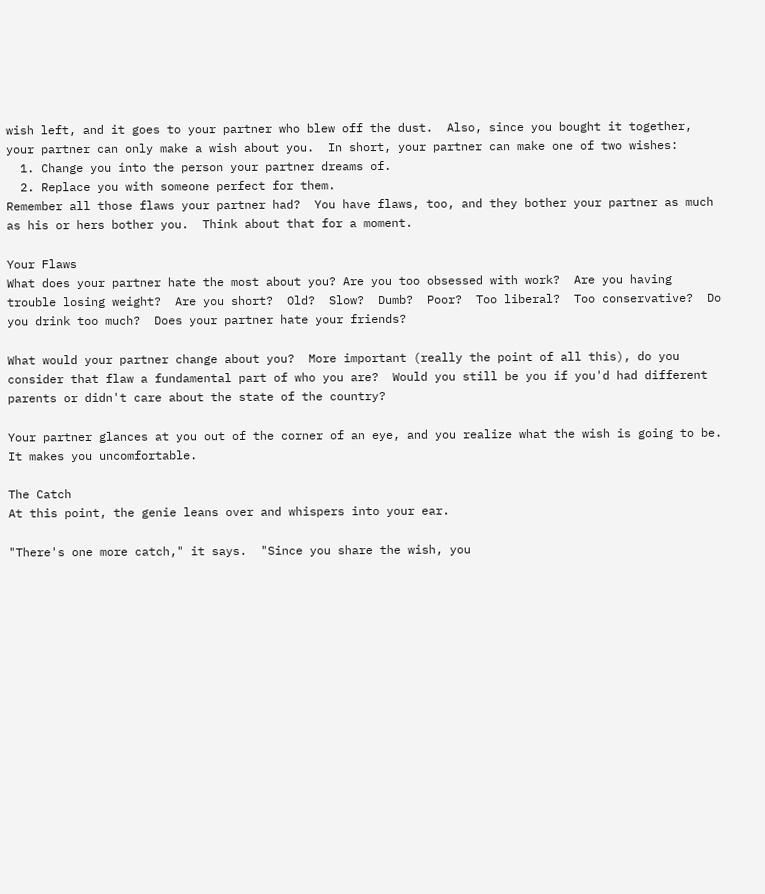wish left, and it goes to your partner who blew off the dust.  Also, since you bought it together, your partner can only make a wish about you.  In short, your partner can make one of two wishes:
  1. Change you into the person your partner dreams of.
  2. Replace you with someone perfect for them.
Remember all those flaws your partner had?  You have flaws, too, and they bother your partner as much as his or hers bother you.  Think about that for a moment.

Your Flaws
What does your partner hate the most about you? Are you too obsessed with work?  Are you having trouble losing weight?  Are you short?  Old?  Slow?  Dumb?  Poor?  Too liberal?  Too conservative?  Do you drink too much?  Does your partner hate your friends?

What would your partner change about you?  More important (really the point of all this), do you consider that flaw a fundamental part of who you are?  Would you still be you if you'd had different parents or didn't care about the state of the country?

Your partner glances at you out of the corner of an eye, and you realize what the wish is going to be.  It makes you uncomfortable.

The Catch
At this point, the genie leans over and whispers into your ear.

"There's one more catch," it says.  "Since you share the wish, you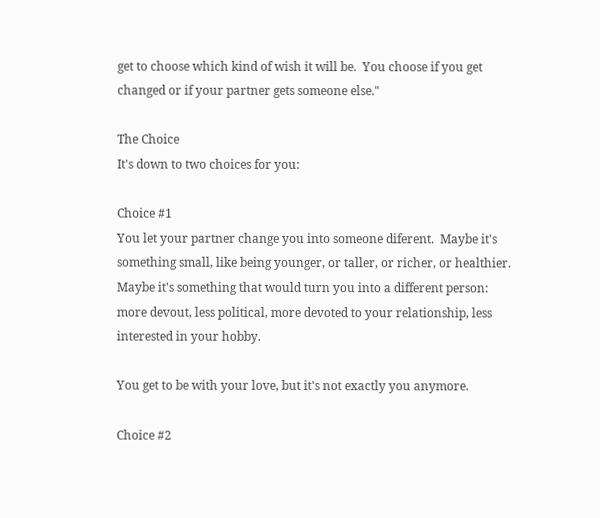get to choose which kind of wish it will be.  You choose if you get changed or if your partner gets someone else."

The Choice
It's down to two choices for you:

Choice #1
You let your partner change you into someone diferent.  Maybe it's something small, like being younger, or taller, or richer, or healthier.  Maybe it's something that would turn you into a different person: more devout, less political, more devoted to your relationship, less interested in your hobby.

You get to be with your love, but it's not exactly you anymore.

Choice #2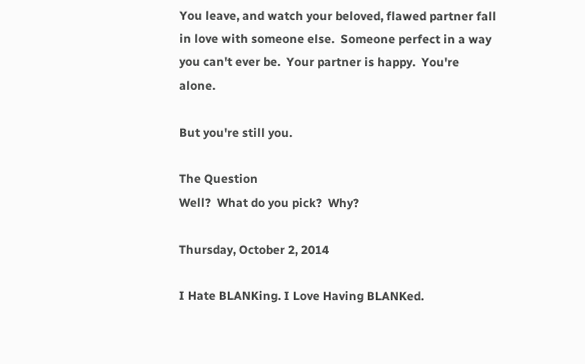You leave, and watch your beloved, flawed partner fall in love with someone else.  Someone perfect in a way you can't ever be.  Your partner is happy.  You're alone.

But you're still you.

The Question
Well?  What do you pick?  Why?

Thursday, October 2, 2014

I Hate BLANKing. I Love Having BLANKed.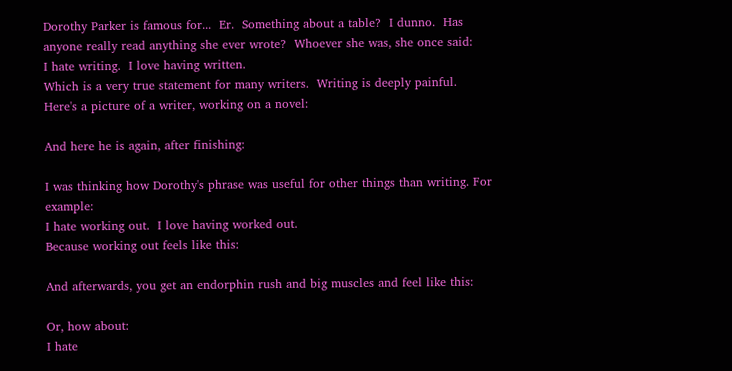Dorothy Parker is famous for...  Er.  Something about a table?  I dunno.  Has anyone really read anything she ever wrote?  Whoever she was, she once said:
I hate writing.  I love having written.
Which is a very true statement for many writers.  Writing is deeply painful.  Here's a picture of a writer, working on a novel:

And here he is again, after finishing:

I was thinking how Dorothy's phrase was useful for other things than writing. For example:
I hate working out.  I love having worked out.
Because working out feels like this:

And afterwards, you get an endorphin rush and big muscles and feel like this:

Or, how about:
I hate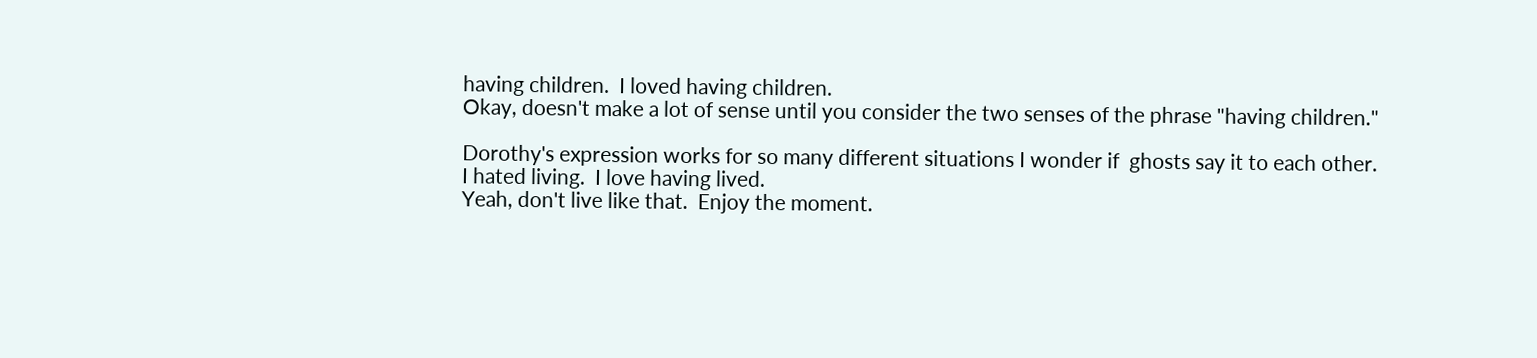having children.  I loved having children.
Okay, doesn't make a lot of sense until you consider the two senses of the phrase "having children."

Dorothy's expression works for so many different situations I wonder if  ghosts say it to each other.
I hated living.  I love having lived.
Yeah, don't live like that.  Enjoy the moment.